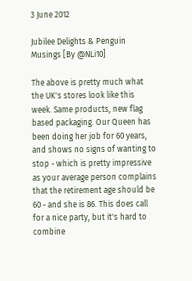3 June 2012

Jubilee Delights & Penguin Musings [By @NLi10]

The above is pretty much what the UK's stores look like this week. Same products, new flag based packaging. Our Queen has been doing her job for 60 years, and shows no signs of wanting to stop - which is pretty impressive as your average person complains that the retirement age should be 60 - and she is 86. This does call for a nice party, but it's hard to combine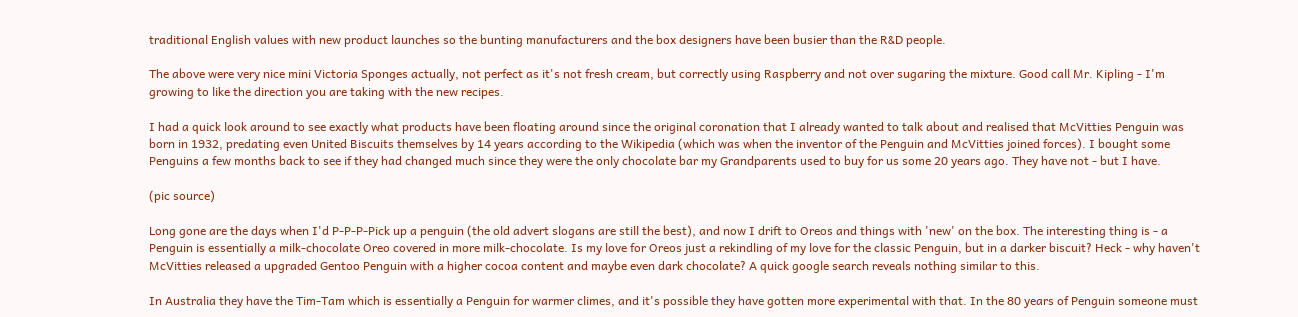traditional English values with new product launches so the bunting manufacturers and the box designers have been busier than the R&D people.

The above were very nice mini Victoria Sponges actually, not perfect as it's not fresh cream, but correctly using Raspberry and not over sugaring the mixture. Good call Mr. Kipling - I'm growing to like the direction you are taking with the new recipes.

I had a quick look around to see exactly what products have been floating around since the original coronation that I already wanted to talk about and realised that McVitties Penguin was born in 1932, predating even United Biscuits themselves by 14 years according to the Wikipedia (which was when the inventor of the Penguin and McVitties joined forces). I bought some Penguins a few months back to see if they had changed much since they were the only chocolate bar my Grandparents used to buy for us some 20 years ago. They have not - but I have.

(pic source)

Long gone are the days when I'd P-P-P-Pick up a penguin (the old advert slogans are still the best), and now I drift to Oreos and things with 'new' on the box. The interesting thing is - a Penguin is essentially a milk-chocolate Oreo covered in more milk-chocolate. Is my love for Oreos just a rekindling of my love for the classic Penguin, but in a darker biscuit? Heck - why haven't McVitties released a upgraded Gentoo Penguin with a higher cocoa content and maybe even dark chocolate? A quick google search reveals nothing similar to this.

In Australia they have the Tim-Tam which is essentially a Penguin for warmer climes, and it's possible they have gotten more experimental with that. In the 80 years of Penguin someone must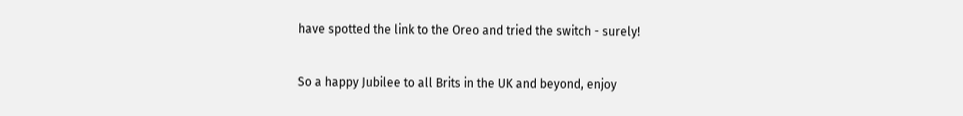have spotted the link to the Oreo and tried the switch - surely!

So a happy Jubilee to all Brits in the UK and beyond, enjoy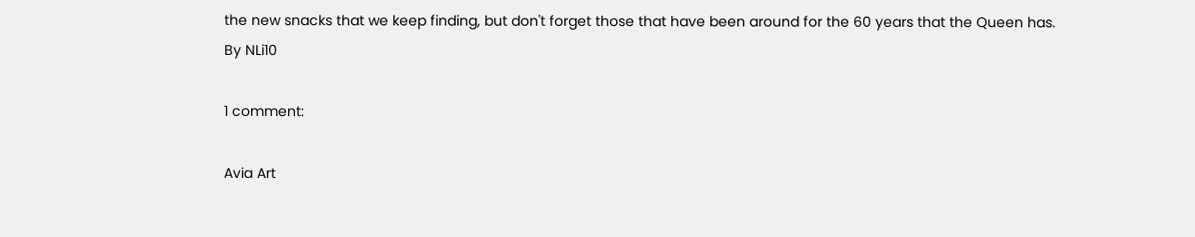the new snacks that we keep finding, but don't forget those that have been around for the 60 years that the Queen has.
By NLi10

1 comment:

Avia Art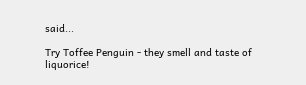said...

Try Toffee Penguin - they smell and taste of liquorice!